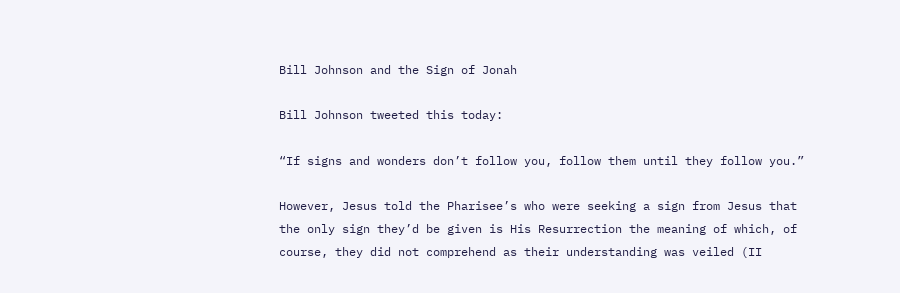Bill Johnson and the Sign of Jonah

Bill Johnson tweeted this today:

“If signs and wonders don’t follow you, follow them until they follow you.”

However, Jesus told the Pharisee’s who were seeking a sign from Jesus that the only sign they’d be given is His Resurrection the meaning of which, of course, they did not comprehend as their understanding was veiled (II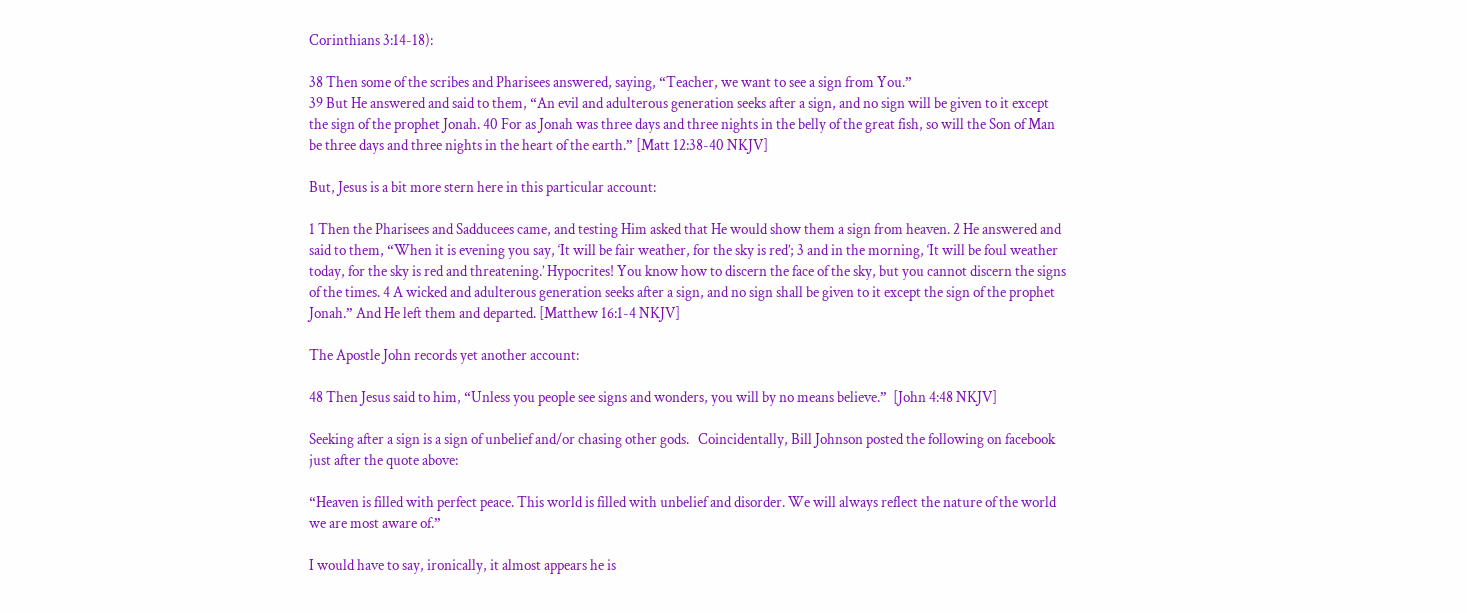Corinthians 3:14-18):

38 Then some of the scribes and Pharisees answered, saying, “Teacher, we want to see a sign from You.”
39 But He answered and said to them, “An evil and adulterous generation seeks after a sign, and no sign will be given to it except the sign of the prophet Jonah. 40 For as Jonah was three days and three nights in the belly of the great fish, so will the Son of Man be three days and three nights in the heart of the earth.” [Matt 12:38-40 NKJV]

But, Jesus is a bit more stern here in this particular account:

1 Then the Pharisees and Sadducees came, and testing Him asked that He would show them a sign from heaven. 2 He answered and said to them, “When it is evening you say, ‘It will be fair weather, for the sky is red’; 3 and in the morning, ‘It will be foul weather today, for the sky is red and threatening.’ Hypocrites! You know how to discern the face of the sky, but you cannot discern the signs of the times. 4 A wicked and adulterous generation seeks after a sign, and no sign shall be given to it except the sign of the prophet Jonah.” And He left them and departed. [Matthew 16:1-4 NKJV]

The Apostle John records yet another account:

48 Then Jesus said to him, “Unless you people see signs and wonders, you will by no means believe.”  [John 4:48 NKJV]

Seeking after a sign is a sign of unbelief and/or chasing other gods.   Coincidentally, Bill Johnson posted the following on facebook just after the quote above:

“Heaven is filled with perfect peace. This world is filled with unbelief and disorder. We will always reflect the nature of the world we are most aware of.”

I would have to say, ironically, it almost appears he is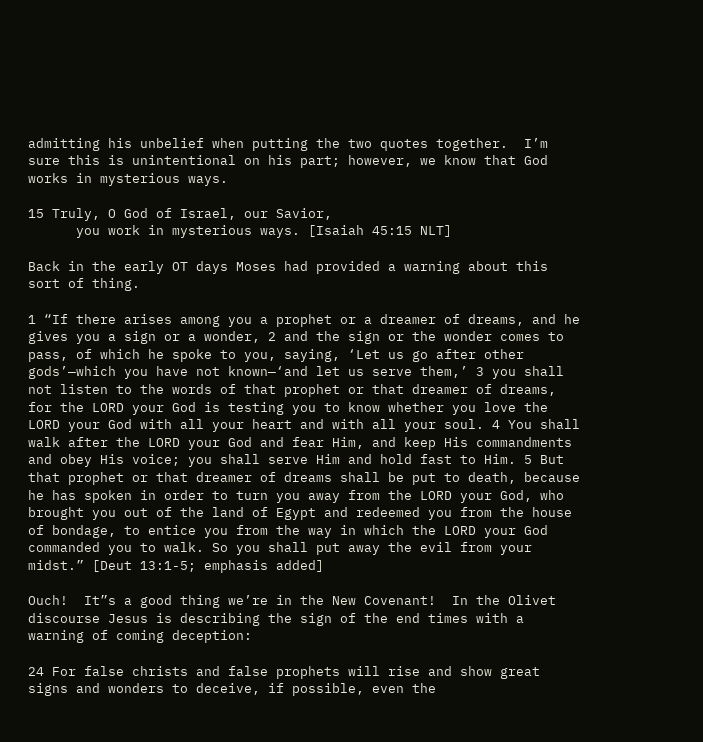admitting his unbelief when putting the two quotes together.  I’m sure this is unintentional on his part; however, we know that God works in mysterious ways.

15 Truly, O God of Israel, our Savior,
      you work in mysterious ways. [Isaiah 45:15 NLT]

Back in the early OT days Moses had provided a warning about this sort of thing.

1 “If there arises among you a prophet or a dreamer of dreams, and he gives you a sign or a wonder, 2 and the sign or the wonder comes to pass, of which he spoke to you, saying, ‘Let us go after other gods’—which you have not known—‘and let us serve them,’ 3 you shall not listen to the words of that prophet or that dreamer of dreams, for the LORD your God is testing you to know whether you love the LORD your God with all your heart and with all your soul. 4 You shall walk after the LORD your God and fear Him, and keep His commandments and obey His voice; you shall serve Him and hold fast to Him. 5 But that prophet or that dreamer of dreams shall be put to death, because he has spoken in order to turn you away from the LORD your God, who brought you out of the land of Egypt and redeemed you from the house of bondage, to entice you from the way in which the LORD your God commanded you to walk. So you shall put away the evil from your midst.” [Deut 13:1-5; emphasis added]

Ouch!  It”s a good thing we’re in the New Covenant!  In the Olivet discourse Jesus is describing the sign of the end times with a warning of coming deception:

24 For false christs and false prophets will rise and show great signs and wonders to deceive, if possible, even the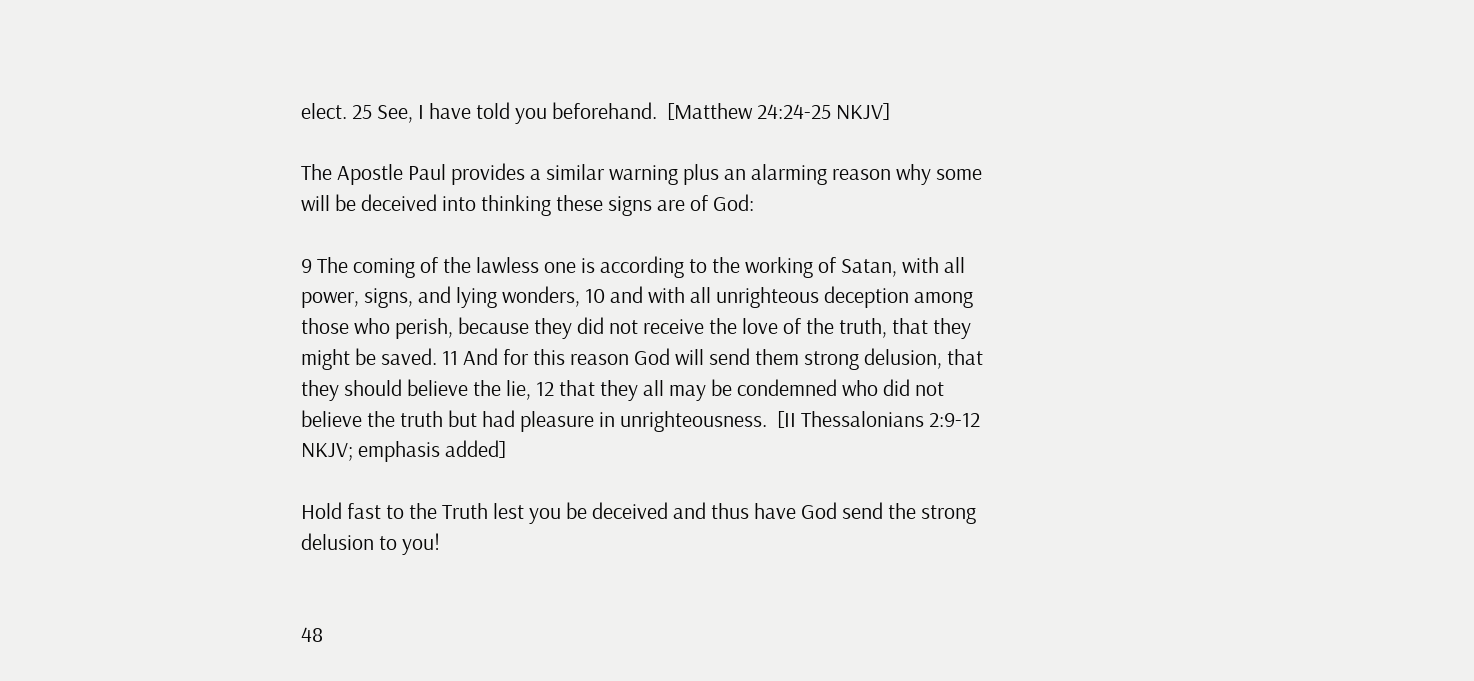elect. 25 See, I have told you beforehand.  [Matthew 24:24-25 NKJV]

The Apostle Paul provides a similar warning plus an alarming reason why some will be deceived into thinking these signs are of God:

9 The coming of the lawless one is according to the working of Satan, with all power, signs, and lying wonders, 10 and with all unrighteous deception among those who perish, because they did not receive the love of the truth, that they might be saved. 11 And for this reason God will send them strong delusion, that they should believe the lie, 12 that they all may be condemned who did not believe the truth but had pleasure in unrighteousness.  [II Thessalonians 2:9-12 NKJV; emphasis added]

Hold fast to the Truth lest you be deceived and thus have God send the strong delusion to you!


48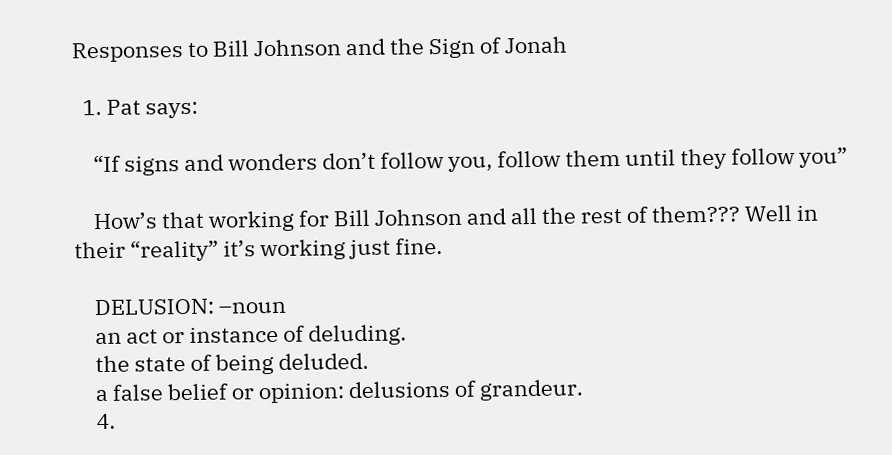Responses to Bill Johnson and the Sign of Jonah

  1. Pat says:

    “If signs and wonders don’t follow you, follow them until they follow you”

    How’s that working for Bill Johnson and all the rest of them??? Well in their “reality” it’s working just fine.

    DELUSION: –noun
    an act or instance of deluding.
    the state of being deluded.
    a false belief or opinion: delusions of grandeur.
    4.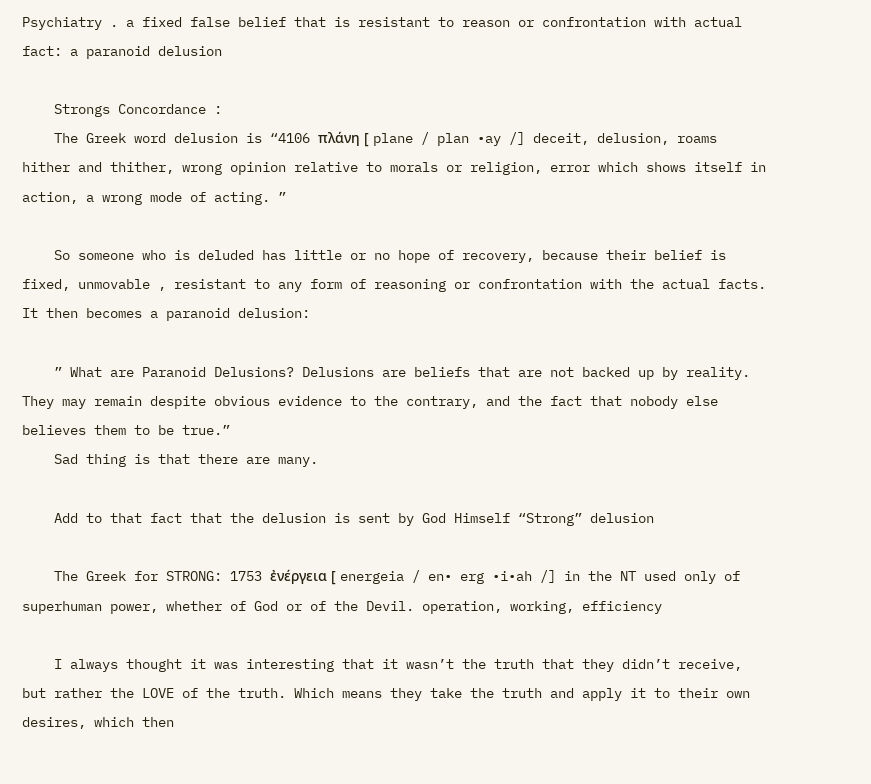Psychiatry . a fixed false belief that is resistant to reason or confrontation with actual fact: a paranoid delusion

    Strongs Concordance :
    The Greek word delusion is “4106 πλάνη [ plane / plan •ay /] deceit, delusion, roams hither and thither, wrong opinion relative to morals or religion, error which shows itself in action, a wrong mode of acting. ”

    So someone who is deluded has little or no hope of recovery, because their belief is fixed, unmovable , resistant to any form of reasoning or confrontation with the actual facts. It then becomes a paranoid delusion:

    ” What are Paranoid Delusions? Delusions are beliefs that are not backed up by reality. They may remain despite obvious evidence to the contrary, and the fact that nobody else believes them to be true.”
    Sad thing is that there are many.

    Add to that fact that the delusion is sent by God Himself “Strong” delusion

    The Greek for STRONG: 1753 ἐνέργεια [ energeia / en• erg •i•ah /] in the NT used only of superhuman power, whether of God or of the Devil. operation, working, efficiency

    I always thought it was interesting that it wasn’t the truth that they didn’t receive, but rather the LOVE of the truth. Which means they take the truth and apply it to their own desires, which then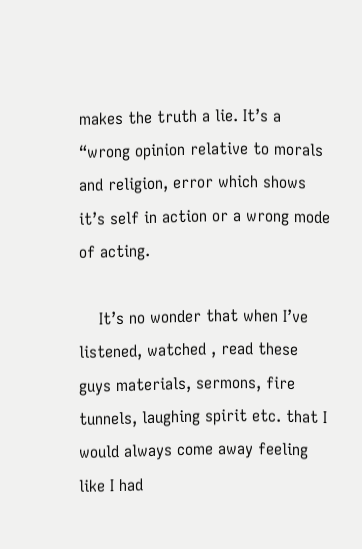makes the truth a lie. It’s a “wrong opinion relative to morals and religion, error which shows it’s self in action or a wrong mode of acting.

    It’s no wonder that when I’ve listened, watched , read these guys materials, sermons, fire tunnels, laughing spirit etc. that I would always come away feeling like I had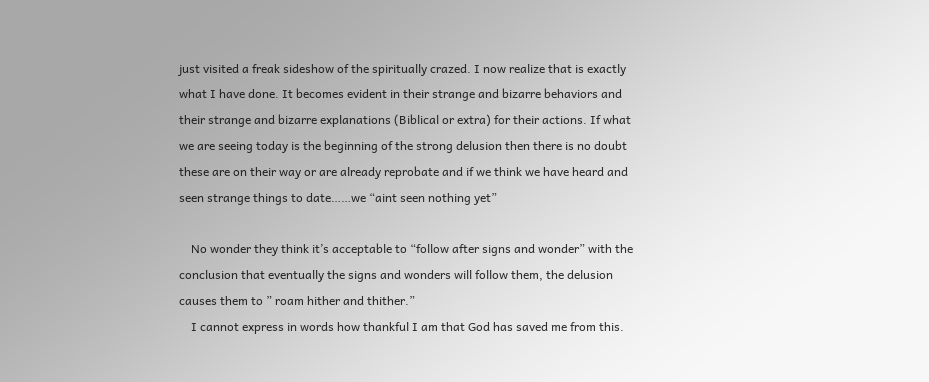just visited a freak sideshow of the spiritually crazed. I now realize that is exactly what I have done. It becomes evident in their strange and bizarre behaviors and their strange and bizarre explanations (Biblical or extra) for their actions. If what we are seeing today is the beginning of the strong delusion then there is no doubt these are on their way or are already reprobate and if we think we have heard and seen strange things to date……we “aint seen nothing yet”

    No wonder they think it’s acceptable to “follow after signs and wonder” with the conclusion that eventually the signs and wonders will follow them, the delusion causes them to ” roam hither and thither.”
    I cannot express in words how thankful I am that God has saved me from this.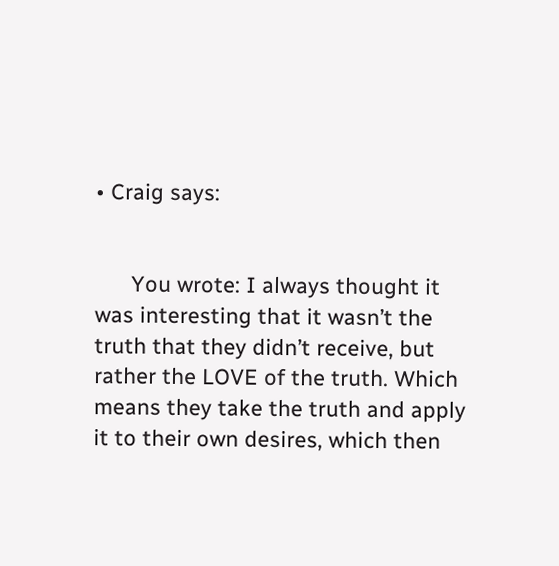• Craig says:


      You wrote: I always thought it was interesting that it wasn’t the truth that they didn’t receive, but rather the LOVE of the truth. Which means they take the truth and apply it to their own desires, which then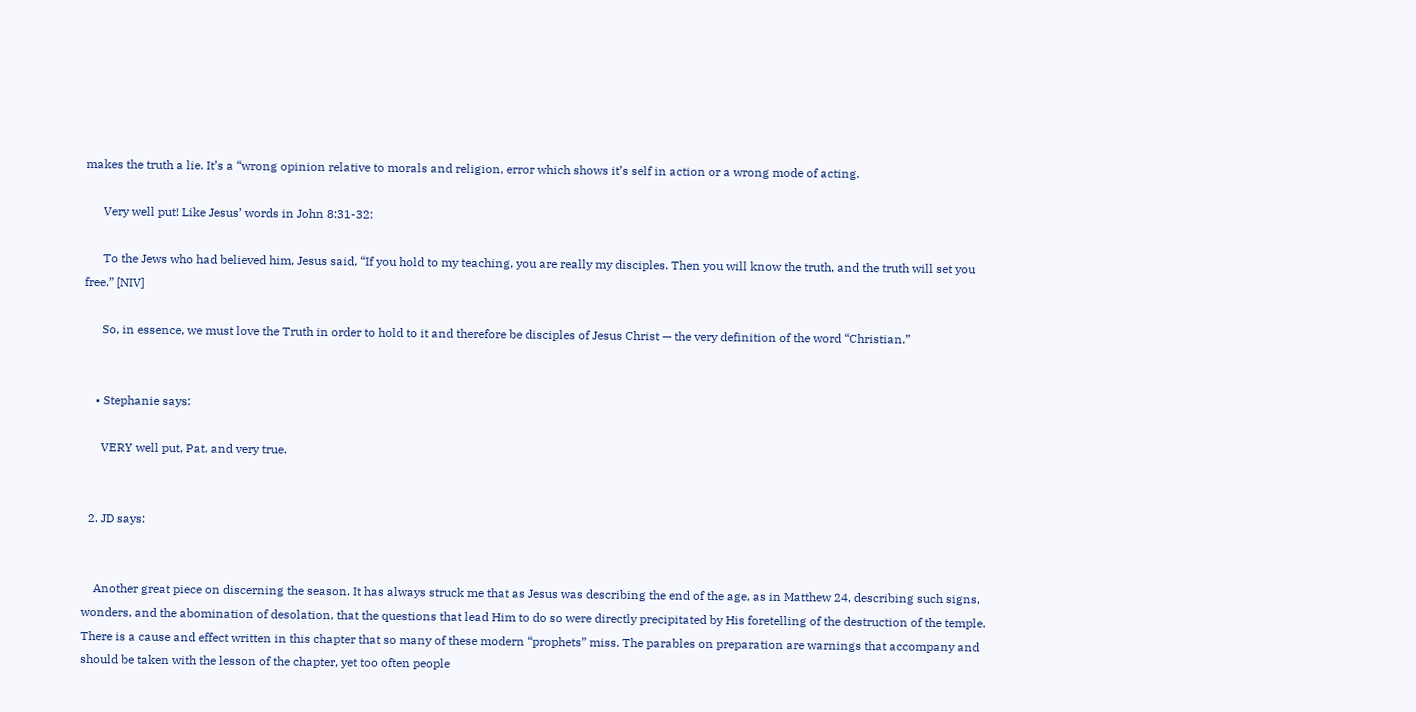makes the truth a lie. It’s a “wrong opinion relative to morals and religion, error which shows it’s self in action or a wrong mode of acting.

      Very well put! Like Jesus’ words in John 8:31-32:

      To the Jews who had believed him, Jesus said, “If you hold to my teaching, you are really my disciples. Then you will know the truth, and the truth will set you free.” [NIV]

      So, in essence, we must love the Truth in order to hold to it and therefore be disciples of Jesus Christ — the very definition of the word “Christian.”


    • Stephanie says:

      VERY well put, Pat. and very true.


  2. JD says:


    Another great piece on discerning the season. It has always struck me that as Jesus was describing the end of the age, as in Matthew 24, describing such signs, wonders, and the abomination of desolation, that the questions that lead Him to do so were directly precipitated by His foretelling of the destruction of the temple. There is a cause and effect written in this chapter that so many of these modern “prophets” miss. The parables on preparation are warnings that accompany and should be taken with the lesson of the chapter, yet too often people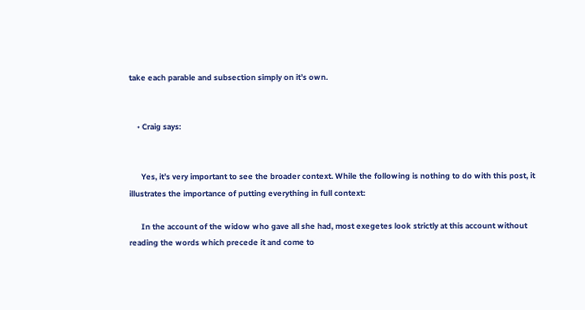take each parable and subsection simply on it’s own.


    • Craig says:


      Yes, it’s very important to see the broader context. While the following is nothing to do with this post, it illustrates the importance of putting everything in full context:

      In the account of the widow who gave all she had, most exegetes look strictly at this account without reading the words which precede it and come to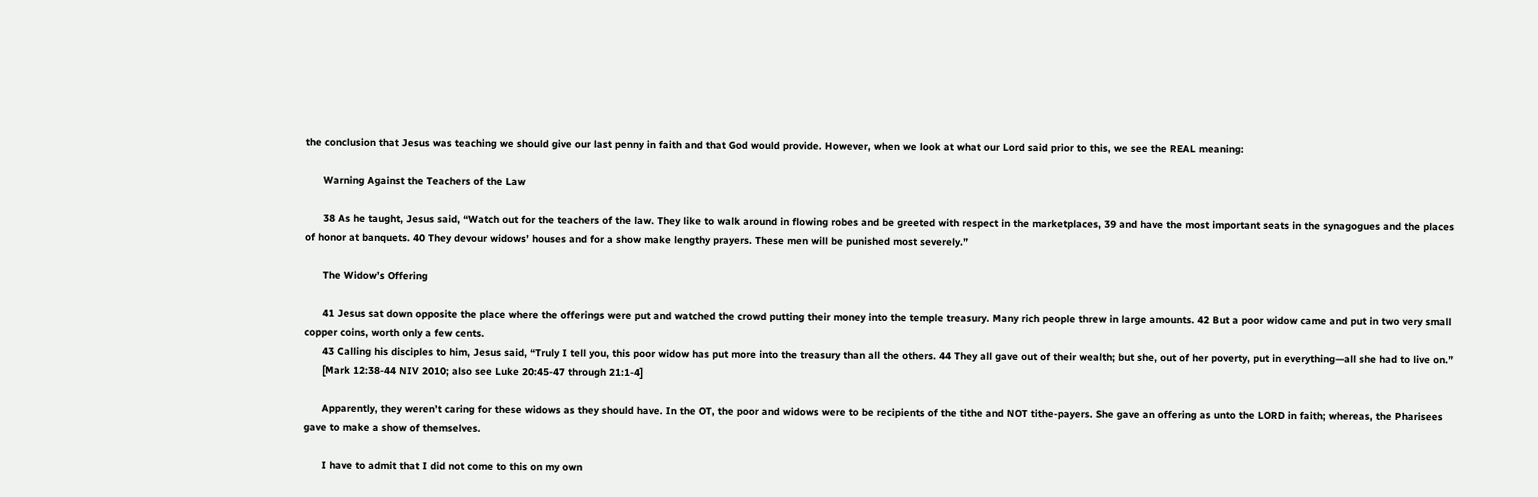the conclusion that Jesus was teaching we should give our last penny in faith and that God would provide. However, when we look at what our Lord said prior to this, we see the REAL meaning:

      Warning Against the Teachers of the Law

      38 As he taught, Jesus said, “Watch out for the teachers of the law. They like to walk around in flowing robes and be greeted with respect in the marketplaces, 39 and have the most important seats in the synagogues and the places of honor at banquets. 40 They devour widows’ houses and for a show make lengthy prayers. These men will be punished most severely.”

      The Widow’s Offering

      41 Jesus sat down opposite the place where the offerings were put and watched the crowd putting their money into the temple treasury. Many rich people threw in large amounts. 42 But a poor widow came and put in two very small copper coins, worth only a few cents.
      43 Calling his disciples to him, Jesus said, “Truly I tell you, this poor widow has put more into the treasury than all the others. 44 They all gave out of their wealth; but she, out of her poverty, put in everything—all she had to live on.”
      [Mark 12:38-44 NIV 2010; also see Luke 20:45-47 through 21:1-4]

      Apparently, they weren’t caring for these widows as they should have. In the OT, the poor and widows were to be recipients of the tithe and NOT tithe-payers. She gave an offering as unto the LORD in faith; whereas, the Pharisees gave to make a show of themselves.

      I have to admit that I did not come to this on my own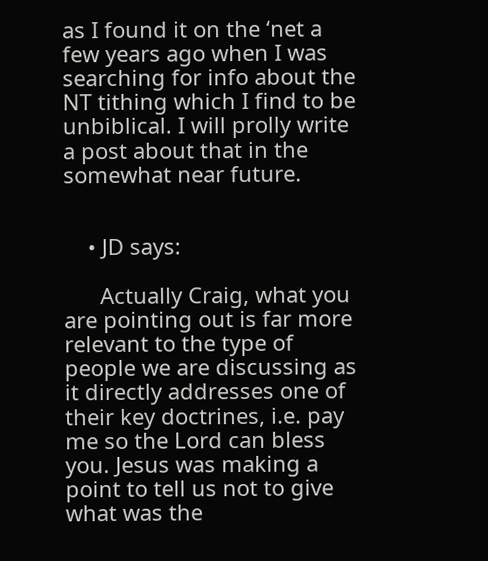as I found it on the ‘net a few years ago when I was searching for info about the NT tithing which I find to be unbiblical. I will prolly write a post about that in the somewhat near future.


    • JD says:

      Actually Craig, what you are pointing out is far more relevant to the type of people we are discussing as it directly addresses one of their key doctrines, i.e. pay me so the Lord can bless you. Jesus was making a point to tell us not to give what was the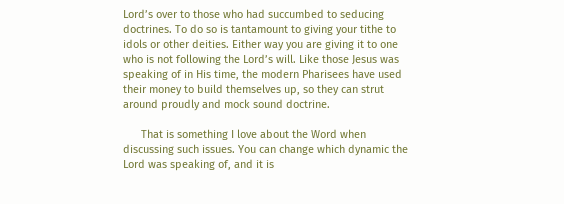Lord’s over to those who had succumbed to seducing doctrines. To do so is tantamount to giving your tithe to idols or other deities. Either way you are giving it to one who is not following the Lord’s will. Like those Jesus was speaking of in His time, the modern Pharisees have used their money to build themselves up, so they can strut around proudly and mock sound doctrine.

      That is something I love about the Word when discussing such issues. You can change which dynamic the Lord was speaking of, and it is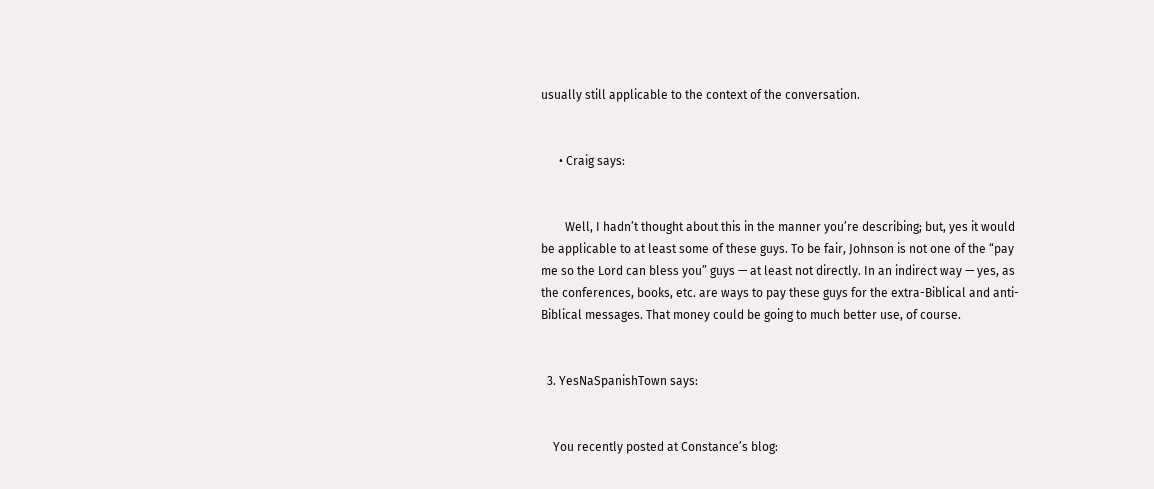usually still applicable to the context of the conversation.


      • Craig says:


        Well, I hadn’t thought about this in the manner you’re describing; but, yes it would be applicable to at least some of these guys. To be fair, Johnson is not one of the “pay me so the Lord can bless you” guys — at least not directly. In an indirect way — yes, as the conferences, books, etc. are ways to pay these guys for the extra-Biblical and anti-Biblical messages. That money could be going to much better use, of course.


  3. YesNaSpanishTown says:


    You recently posted at Constance’s blog: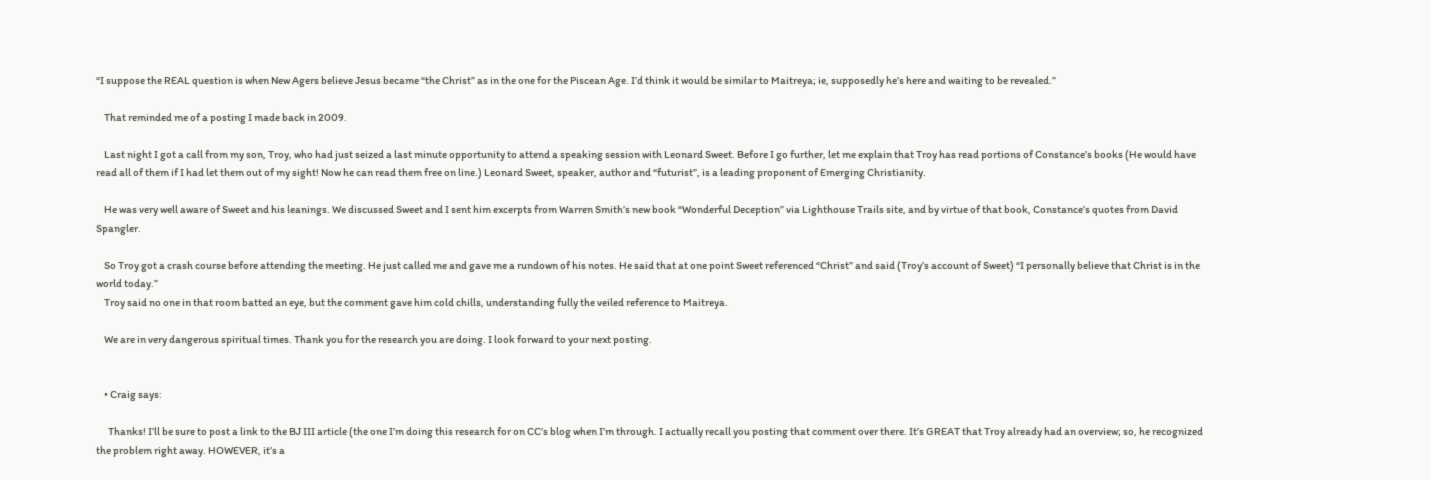“I suppose the REAL question is when New Agers believe Jesus became “the Christ” as in the one for the Piscean Age. I’d think it would be similar to Maitreya; ie, supposedly he’s here and waiting to be revealed.”

    That reminded me of a posting I made back in 2009.

    Last night I got a call from my son, Troy, who had just seized a last minute opportunity to attend a speaking session with Leonard Sweet. Before I go further, let me explain that Troy has read portions of Constance’s books (He would have read all of them if I had let them out of my sight! Now he can read them free on line.) Leonard Sweet, speaker, author and “futurist”, is a leading proponent of Emerging Christianity.

    He was very well aware of Sweet and his leanings. We discussed Sweet and I sent him excerpts from Warren Smith’s new book “Wonderful Deception” via Lighthouse Trails site, and by virtue of that book, Constance’s quotes from David Spangler.

    So Troy got a crash course before attending the meeting. He just called me and gave me a rundown of his notes. He said that at one point Sweet referenced “Christ” and said (Troy’s account of Sweet) “I personally believe that Christ is in the world today.”
    Troy said no one in that room batted an eye, but the comment gave him cold chills, understanding fully the veiled reference to Maitreya.

    We are in very dangerous spiritual times. Thank you for the research you are doing. I look forward to your next posting.


    • Craig says:

      Thanks! I’ll be sure to post a link to the BJ III article (the one I’m doing this research for on CC’s blog when I’m through. I actually recall you posting that comment over there. It’s GREAT that Troy already had an overview; so, he recognized the problem right away. HOWEVER, it’s a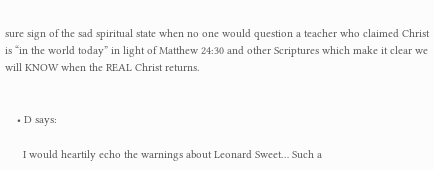sure sign of the sad spiritual state when no one would question a teacher who claimed Christ is “in the world today” in light of Matthew 24:30 and other Scriptures which make it clear we will KNOW when the REAL Christ returns.


    • D says:

      I would heartily echo the warnings about Leonard Sweet… Such a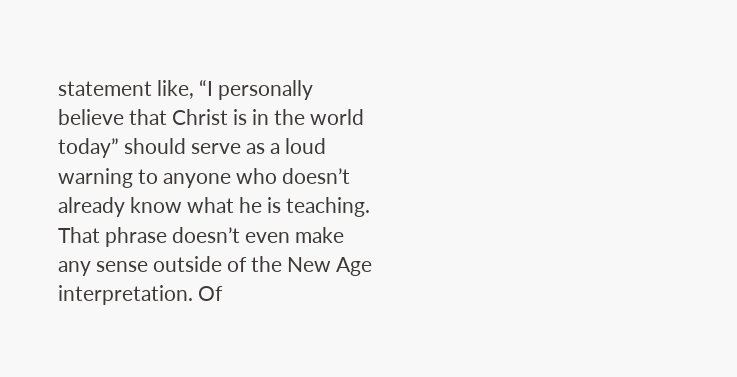statement like, “I personally believe that Christ is in the world today” should serve as a loud warning to anyone who doesn’t already know what he is teaching. That phrase doesn’t even make any sense outside of the New Age interpretation. Of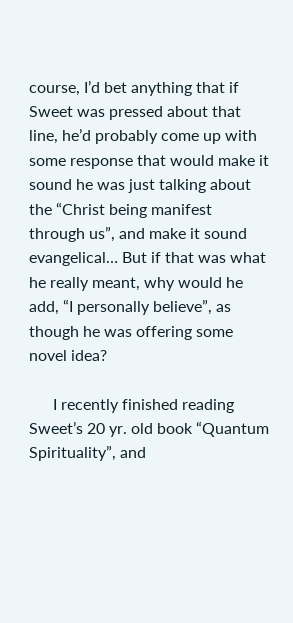course, I’d bet anything that if Sweet was pressed about that line, he’d probably come up with some response that would make it sound he was just talking about the “Christ being manifest through us”, and make it sound evangelical… But if that was what he really meant, why would he add, “I personally believe”, as though he was offering some novel idea?

      I recently finished reading Sweet’s 20 yr. old book “Quantum Spirituality”, and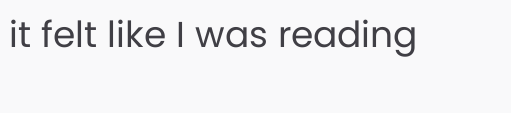it felt like I was reading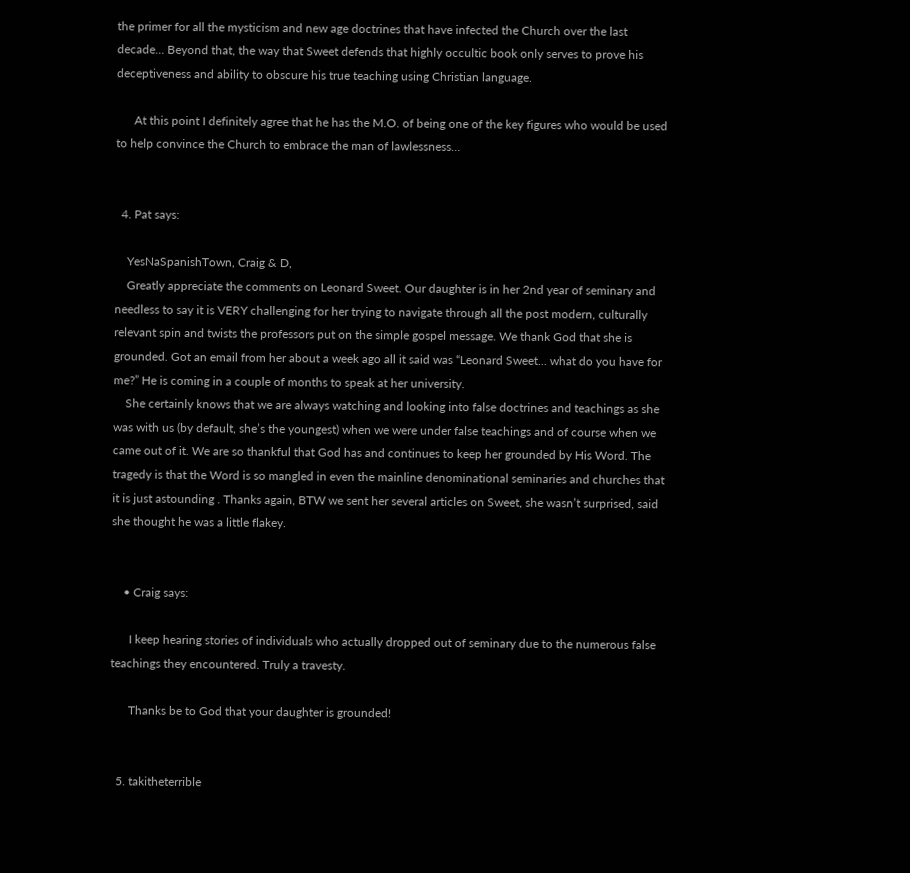the primer for all the mysticism and new age doctrines that have infected the Church over the last decade… Beyond that, the way that Sweet defends that highly occultic book only serves to prove his deceptiveness and ability to obscure his true teaching using Christian language.

      At this point I definitely agree that he has the M.O. of being one of the key figures who would be used to help convince the Church to embrace the man of lawlessness…


  4. Pat says:

    YesNaSpanishTown, Craig & D,
    Greatly appreciate the comments on Leonard Sweet. Our daughter is in her 2nd year of seminary and needless to say it is VERY challenging for her trying to navigate through all the post modern, culturally relevant spin and twists the professors put on the simple gospel message. We thank God that she is grounded. Got an email from her about a week ago all it said was “Leonard Sweet… what do you have for me?” He is coming in a couple of months to speak at her university.
    She certainly knows that we are always watching and looking into false doctrines and teachings as she was with us (by default, she’s the youngest) when we were under false teachings and of course when we came out of it. We are so thankful that God has and continues to keep her grounded by His Word. The tragedy is that the Word is so mangled in even the mainline denominational seminaries and churches that it is just astounding . Thanks again, BTW we sent her several articles on Sweet, she wasn’t surprised, said she thought he was a little flakey.


    • Craig says:

      I keep hearing stories of individuals who actually dropped out of seminary due to the numerous false teachings they encountered. Truly a travesty.

      Thanks be to God that your daughter is grounded!


  5. takitheterrible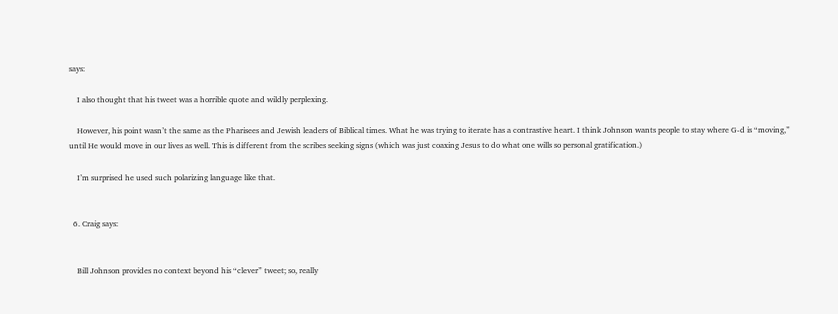says:

    I also thought that his tweet was a horrible quote and wildly perplexing.

    However, his point wasn’t the same as the Pharisees and Jewish leaders of Biblical times. What he was trying to iterate has a contrastive heart. I think Johnson wants people to stay where G-d is “moving,” until He would move in our lives as well. This is different from the scribes seeking signs (which was just coaxing Jesus to do what one wills so personal gratification.)

    I’m surprised he used such polarizing language like that.


  6. Craig says:


    Bill Johnson provides no context beyond his “clever” tweet; so, really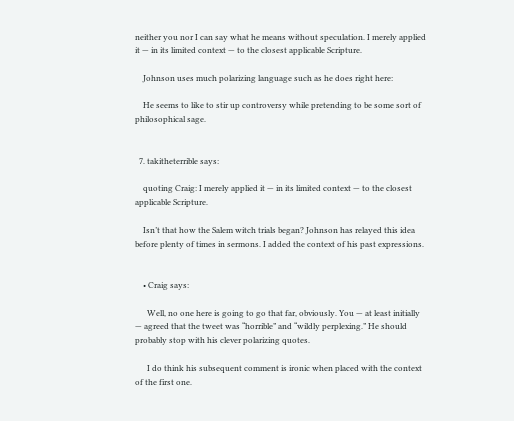neither you nor I can say what he means without speculation. I merely applied it — in its limited context — to the closest applicable Scripture.

    Johnson uses much polarizing language such as he does right here:

    He seems to like to stir up controversy while pretending to be some sort of philosophical sage.


  7. takitheterrible says:

    quoting Craig: I merely applied it — in its limited context — to the closest applicable Scripture.

    Isn’t that how the Salem witch trials began? Johnson has relayed this idea before plenty of times in sermons. I added the context of his past expressions.


    • Craig says:

      Well, no one here is going to go that far, obviously. You — at least initially — agreed that the tweet was “horrible” and “wildly perplexing.” He should probably stop with his clever polarizing quotes.

      I do think his subsequent comment is ironic when placed with the context of the first one.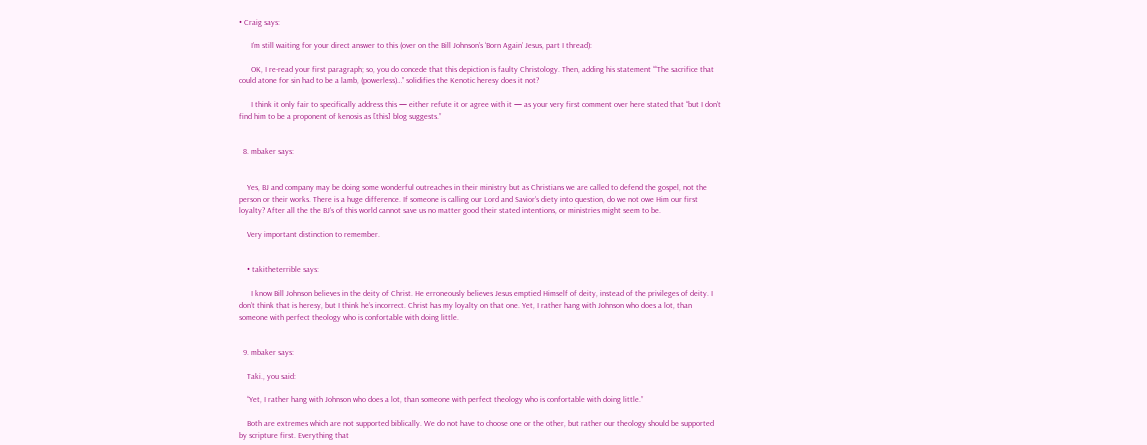• Craig says:

      I’m still waiting for your direct answer to this (over on the Bill Johnson’s ‘Born Again’ Jesus, part I thread):

      OK, I re-read your first paragraph; so, you do concede that this depiction is faulty Christology. Then, adding his statement ““The sacrifice that could atone for sin had to be a lamb, (powerless)…” solidifies the Kenotic heresy does it not?

      I think it only fair to specifically address this — either refute it or agree with it — as your very first comment over here stated that “but I don’t find him to be a proponent of kenosis as [this] blog suggests.”


  8. mbaker says:


    Yes, BJ and company may be doing some wonderful outreaches in their ministry but as Christians we are called to defend the gospel, not the person or their works. There is a huge difference. If someone is calling our Lord and Savior’s diety into question, do we not owe Him our first loyalty? After all the the BJ’s of this world cannot save us no matter good their stated intentions, or ministries might seem to be.

    Very important distinction to remember.


    • takitheterrible says:

      I know Bill Johnson believes in the deity of Christ. He erroneously believes Jesus emptied Himself of deity, instead of the privileges of deity. I don’t think that is heresy, but I think he’s incorrect. Christ has my loyalty on that one. Yet, I rather hang with Johnson who does a lot, than someone with perfect theology who is confortable with doing little.


  9. mbaker says:

    Taki., you said:

    “Yet, I rather hang with Johnson who does a lot, than someone with perfect theology who is confortable with doing little.”

    Both are extremes which are not supported biblically. We do not have to choose one or the other, but rather our theology should be supported by scripture first. Everything that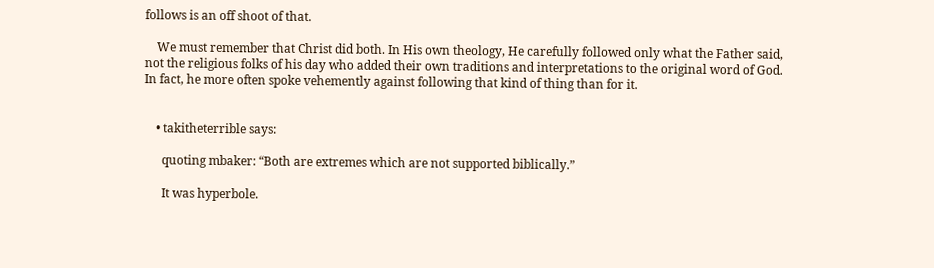follows is an off shoot of that.

    We must remember that Christ did both. In His own theology, He carefully followed only what the Father said, not the religious folks of his day who added their own traditions and interpretations to the original word of God. In fact, he more often spoke vehemently against following that kind of thing than for it.


    • takitheterrible says:

      quoting mbaker: “Both are extremes which are not supported biblically.”

      It was hyperbole.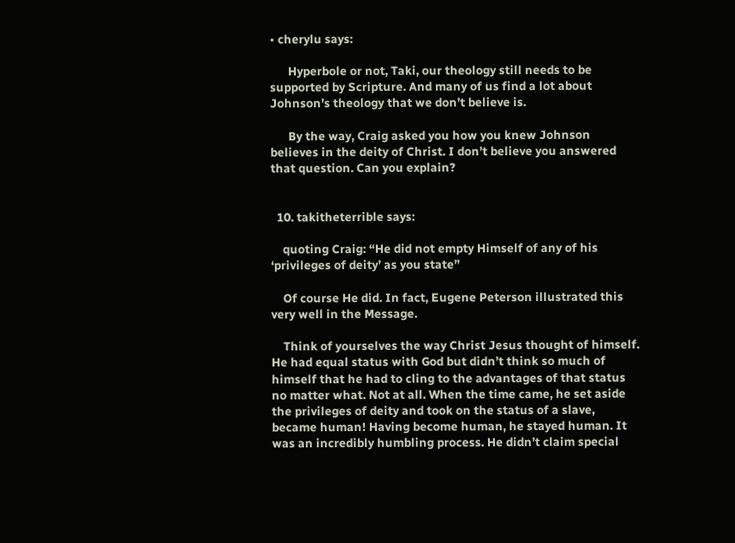• cherylu says:

      Hyperbole or not, Taki, our theology still needs to be supported by Scripture. And many of us find a lot about Johnson’s theology that we don’t believe is.

      By the way, Craig asked you how you knew Johnson believes in the deity of Christ. I don’t believe you answered that question. Can you explain?


  10. takitheterrible says:

    quoting Craig: “He did not empty Himself of any of his ‘privileges of deity’ as you state”

    Of course He did. In fact, Eugene Peterson illustrated this very well in the Message.

    Think of yourselves the way Christ Jesus thought of himself. He had equal status with God but didn’t think so much of himself that he had to cling to the advantages of that status no matter what. Not at all. When the time came, he set aside the privileges of deity and took on the status of a slave, became human! Having become human, he stayed human. It was an incredibly humbling process. He didn’t claim special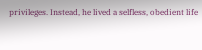privileges. Instead, he lived a selfless, obedient life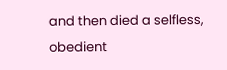and then died a selfless, obedient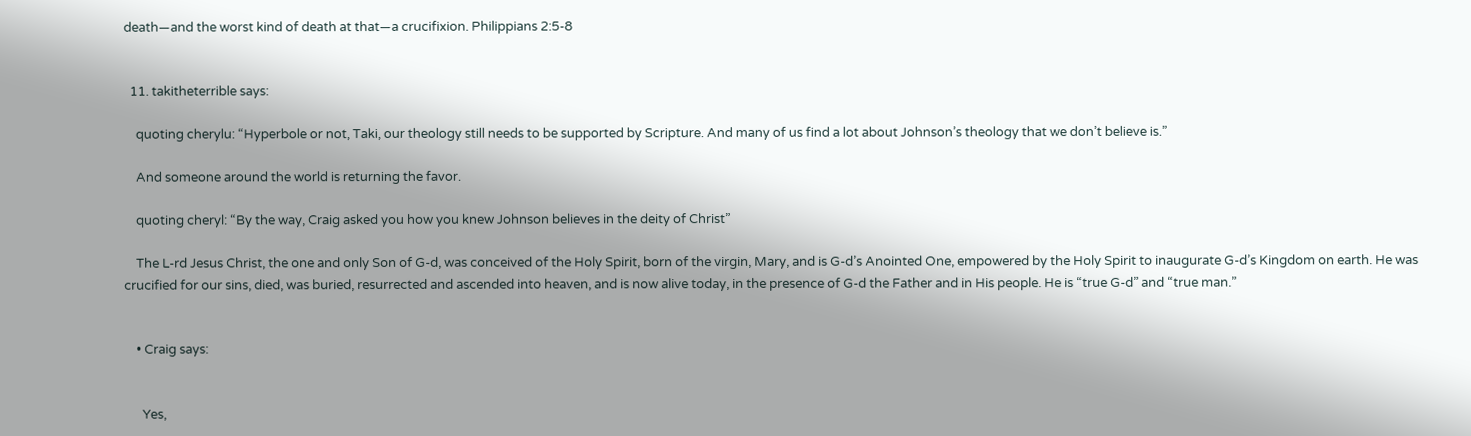death—and the worst kind of death at that—a crucifixion. Philippians 2:5-8


  11. takitheterrible says:

    quoting cherylu: “Hyperbole or not, Taki, our theology still needs to be supported by Scripture. And many of us find a lot about Johnson’s theology that we don’t believe is.”

    And someone around the world is returning the favor.

    quoting cheryl: “By the way, Craig asked you how you knew Johnson believes in the deity of Christ”

    The L-rd Jesus Christ, the one and only Son of G-d, was conceived of the Holy Spirit, born of the virgin, Mary, and is G-d’s Anointed One, empowered by the Holy Spirit to inaugurate G-d’s Kingdom on earth. He was crucified for our sins, died, was buried, resurrected and ascended into heaven, and is now alive today, in the presence of G-d the Father and in His people. He is “true G-d” and “true man.”


    • Craig says:


      Yes,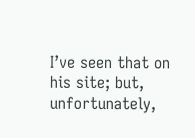I’ve seen that on his site; but, unfortunately,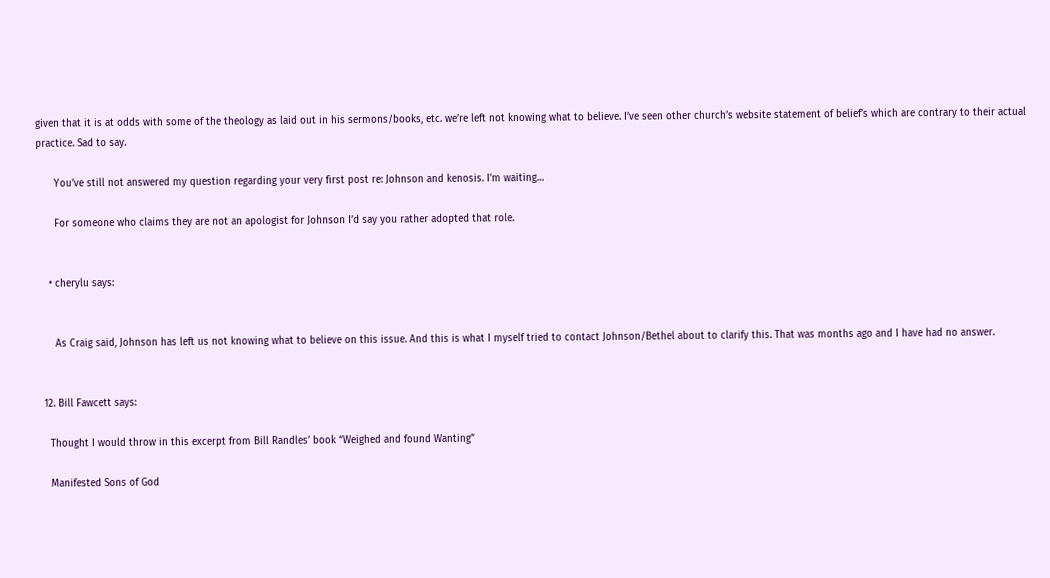given that it is at odds with some of the theology as laid out in his sermons/books, etc. we’re left not knowing what to believe. I’ve seen other church’s website statement of belief’s which are contrary to their actual practice. Sad to say.

      You’ve still not answered my question regarding your very first post re: Johnson and kenosis. I’m waiting…

      For someone who claims they are not an apologist for Johnson I’d say you rather adopted that role.


    • cherylu says:


      As Craig said, Johnson has left us not knowing what to believe on this issue. And this is what I myself tried to contact Johnson/Bethel about to clarify this. That was months ago and I have had no answer.


  12. Bill Fawcett says:

    Thought I would throw in this excerpt from Bill Randles’ book “Weighed and found Wanting”

    Manifested Sons of God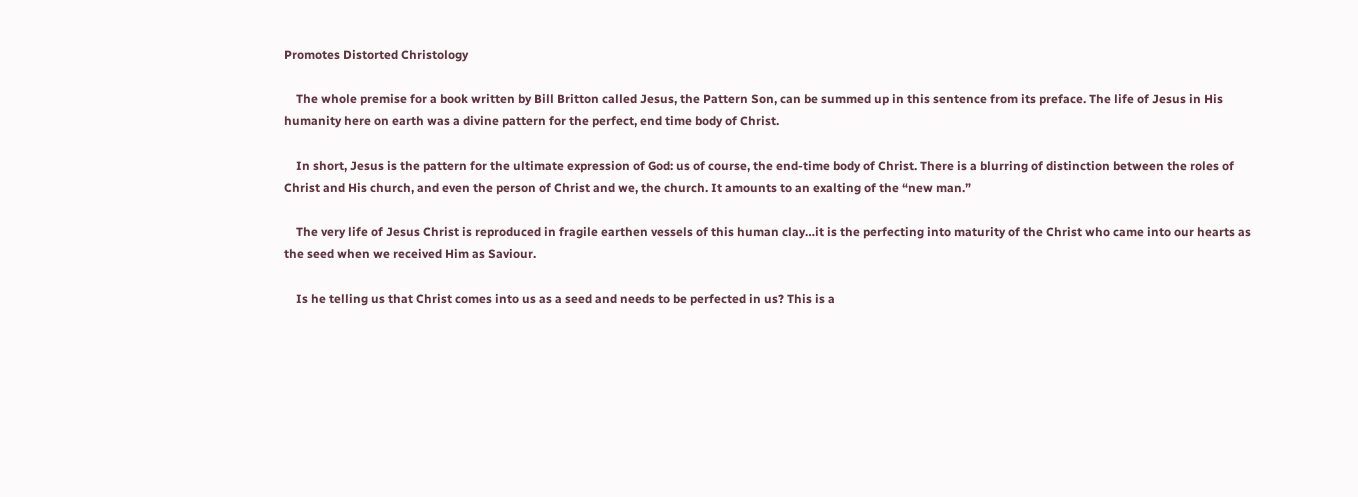Promotes Distorted Christology

    The whole premise for a book written by Bill Britton called Jesus, the Pattern Son, can be summed up in this sentence from its preface. The life of Jesus in His humanity here on earth was a divine pattern for the perfect, end time body of Christ.

    In short, Jesus is the pattern for the ultimate expression of God: us of course, the end-time body of Christ. There is a blurring of distinction between the roles of Christ and His church, and even the person of Christ and we, the church. It amounts to an exalting of the “new man.”

    The very life of Jesus Christ is reproduced in fragile earthen vessels of this human clay…it is the perfecting into maturity of the Christ who came into our hearts as the seed when we received Him as Saviour.

    Is he telling us that Christ comes into us as a seed and needs to be perfected in us? This is a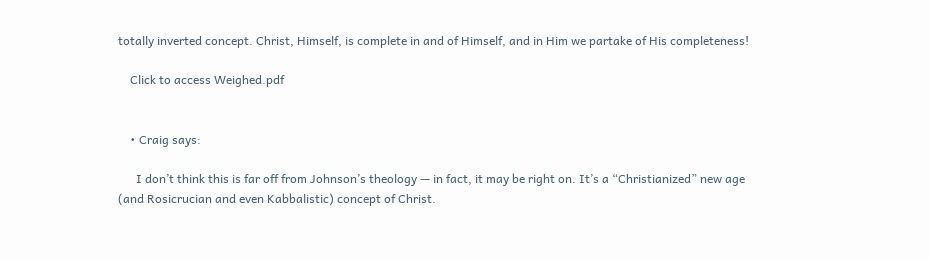totally inverted concept. Christ, Himself, is complete in and of Himself, and in Him we partake of His completeness!

    Click to access Weighed.pdf


    • Craig says:

      I don’t think this is far off from Johnson’s theology — in fact, it may be right on. It’s a “Christianized” new age (and Rosicrucian and even Kabbalistic) concept of Christ.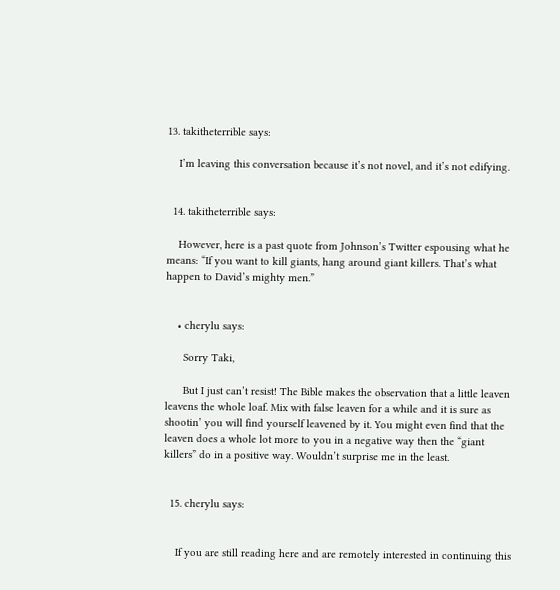13. takitheterrible says:

    I’m leaving this conversation because it’s not novel, and it’s not edifying.


  14. takitheterrible says:

    However, here is a past quote from Johnson’s Twitter espousing what he means: “If you want to kill giants, hang around giant killers. That’s what happen to David’s mighty men.”


    • cherylu says:

      Sorry Taki,

      But I just can’t resist! The Bible makes the observation that a little leaven leavens the whole loaf. Mix with false leaven for a while and it is sure as shootin’ you will find yourself leavened by it. You might even find that the leaven does a whole lot more to you in a negative way then the “giant killers” do in a positive way. Wouldn’t surprise me in the least.


  15. cherylu says:


    If you are still reading here and are remotely interested in continuing this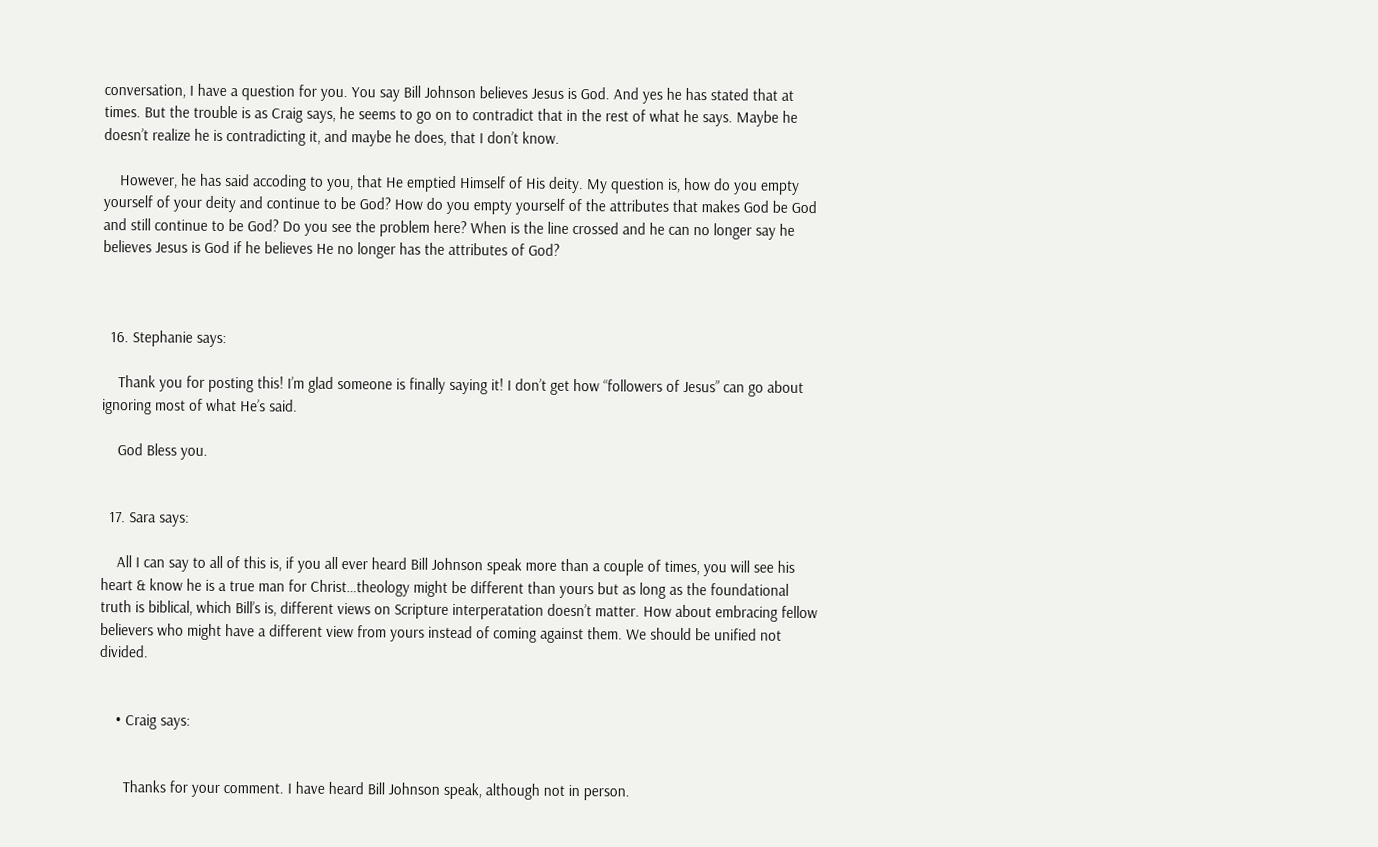conversation, I have a question for you. You say Bill Johnson believes Jesus is God. And yes he has stated that at times. But the trouble is as Craig says, he seems to go on to contradict that in the rest of what he says. Maybe he doesn’t realize he is contradicting it, and maybe he does, that I don’t know.

    However, he has said accoding to you, that He emptied Himself of His deity. My question is, how do you empty yourself of your deity and continue to be God? How do you empty yourself of the attributes that makes God be God and still continue to be God? Do you see the problem here? When is the line crossed and he can no longer say he believes Jesus is God if he believes He no longer has the attributes of God?



  16. Stephanie says:

    Thank you for posting this! I’m glad someone is finally saying it! I don’t get how “followers of Jesus” can go about ignoring most of what He’s said.

    God Bless you.


  17. Sara says:

    All I can say to all of this is, if you all ever heard Bill Johnson speak more than a couple of times, you will see his heart & know he is a true man for Christ…theology might be different than yours but as long as the foundational truth is biblical, which Bill’s is, different views on Scripture interperatation doesn’t matter. How about embracing fellow believers who might have a different view from yours instead of coming against them. We should be unified not divided.


    • Craig says:


      Thanks for your comment. I have heard Bill Johnson speak, although not in person.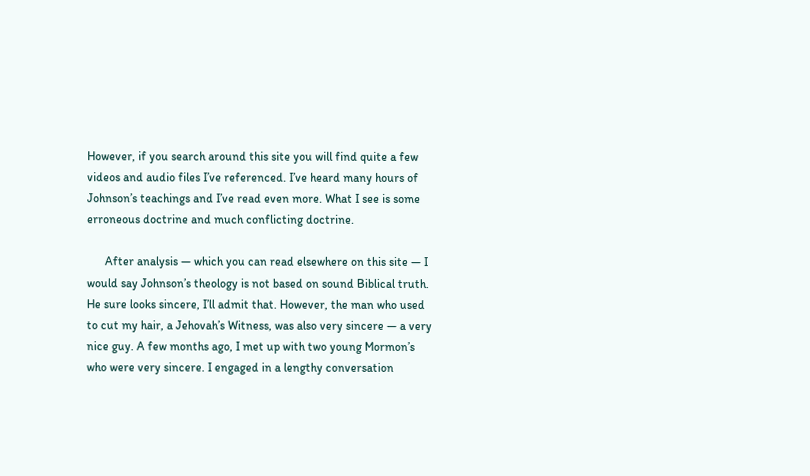However, if you search around this site you will find quite a few videos and audio files I’ve referenced. I’ve heard many hours of Johnson’s teachings and I’ve read even more. What I see is some erroneous doctrine and much conflicting doctrine.

      After analysis — which you can read elsewhere on this site — I would say Johnson’s theology is not based on sound Biblical truth. He sure looks sincere, I’ll admit that. However, the man who used to cut my hair, a Jehovah’s Witness, was also very sincere — a very nice guy. A few months ago, I met up with two young Mormon’s who were very sincere. I engaged in a lengthy conversation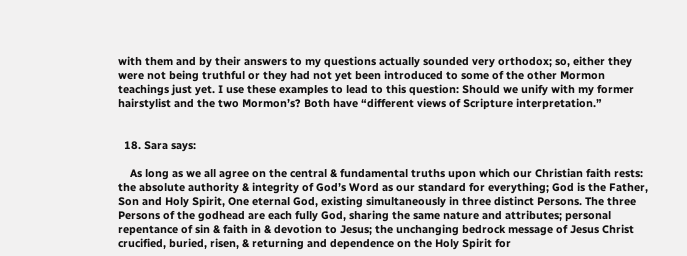with them and by their answers to my questions actually sounded very orthodox; so, either they were not being truthful or they had not yet been introduced to some of the other Mormon teachings just yet. I use these examples to lead to this question: Should we unify with my former hairstylist and the two Mormon’s? Both have “different views of Scripture interpretation.”


  18. Sara says:

    As long as we all agree on the central & fundamental truths upon which our Christian faith rests: the absolute authority & integrity of God’s Word as our standard for everything; God is the Father, Son and Holy Spirit, One eternal God, existing simultaneously in three distinct Persons. The three Persons of the godhead are each fully God, sharing the same nature and attributes; personal repentance of sin & faith in & devotion to Jesus; the unchanging bedrock message of Jesus Christ crucified, buried, risen, & returning and dependence on the Holy Spirit for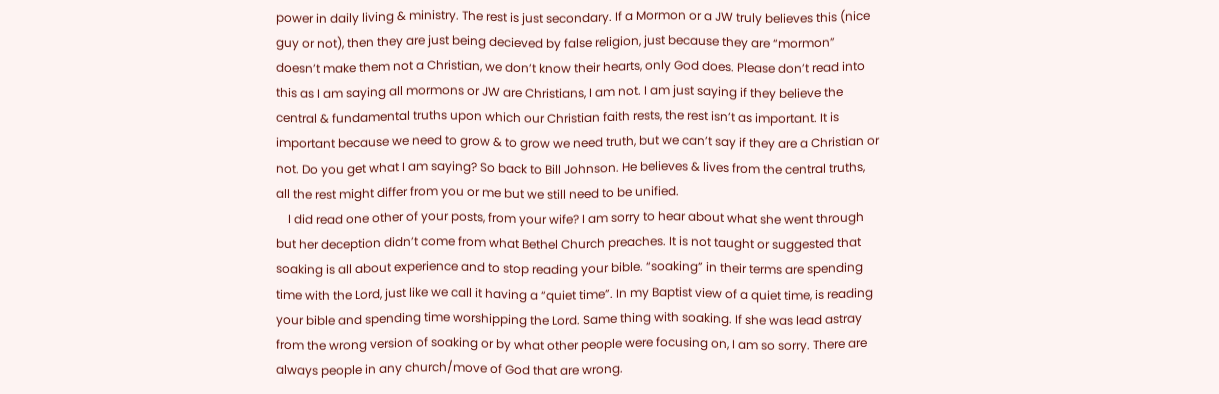power in daily living & ministry. The rest is just secondary. If a Mormon or a JW truly believes this (nice guy or not), then they are just being decieved by false religion, just because they are “mormon” doesn’t make them not a Christian, we don’t know their hearts, only God does. Please don’t read into this as I am saying all mormons or JW are Christians, I am not. I am just saying if they believe the central & fundamental truths upon which our Christian faith rests, the rest isn’t as important. It is important because we need to grow & to grow we need truth, but we can’t say if they are a Christian or not. Do you get what I am saying? So back to Bill Johnson. He believes & lives from the central truths, all the rest might differ from you or me but we still need to be unified.
    I did read one other of your posts, from your wife? I am sorry to hear about what she went through but her deception didn’t come from what Bethel Church preaches. It is not taught or suggested that soaking is all about experience and to stop reading your bible. “soaking” in their terms are spending time with the Lord, just like we call it having a “quiet time”. In my Baptist view of a quiet time, is reading your bible and spending time worshipping the Lord. Same thing with soaking. If she was lead astray from the wrong version of soaking or by what other people were focusing on, I am so sorry. There are always people in any church/move of God that are wrong.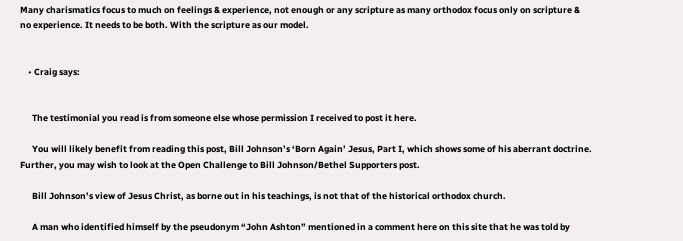Many charismatics focus to much on feelings & experience, not enough or any scripture as many orthodox focus only on scripture & no experience. It needs to be both. With the scripture as our model.


    • Craig says:


      The testimonial you read is from someone else whose permission I received to post it here.

      You will likely benefit from reading this post, Bill Johnson’s ‘Born Again’ Jesus, Part I, which shows some of his aberrant doctrine. Further, you may wish to look at the Open Challenge to Bill Johnson/Bethel Supporters post.

      Bill Johnson’s view of Jesus Christ, as borne out in his teachings, is not that of the historical orthodox church.

      A man who identified himself by the pseudonym “John Ashton” mentioned in a comment here on this site that he was told by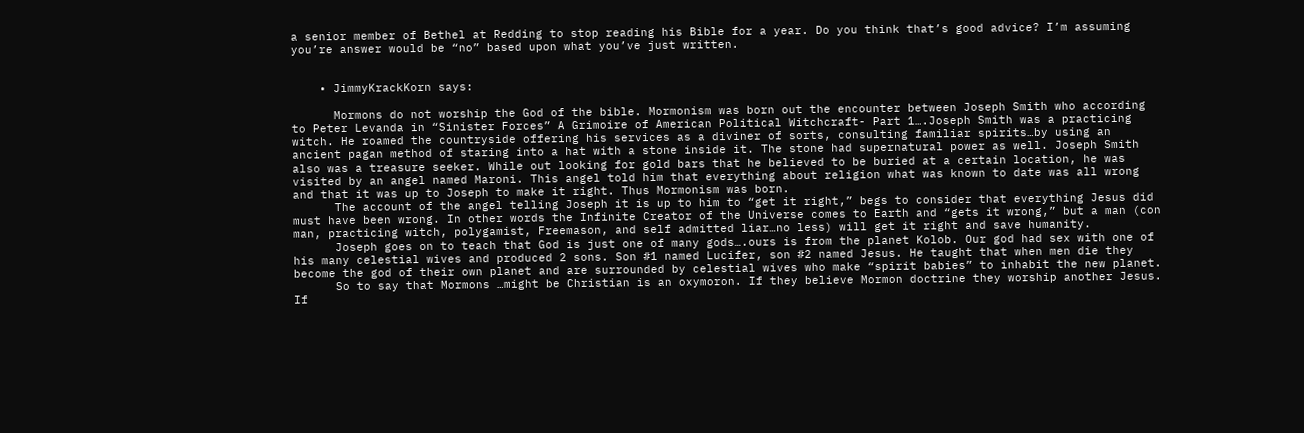a senior member of Bethel at Redding to stop reading his Bible for a year. Do you think that’s good advice? I’m assuming you’re answer would be “no” based upon what you’ve just written.


    • JimmyKrackKorn says:

      Mormons do not worship the God of the bible. Mormonism was born out the encounter between Joseph Smith who according to Peter Levanda in “Sinister Forces” A Grimoire of American Political Witchcraft- Part 1….Joseph Smith was a practicing witch. He roamed the countryside offering his services as a diviner of sorts, consulting familiar spirits…by using an ancient pagan method of staring into a hat with a stone inside it. The stone had supernatural power as well. Joseph Smith also was a treasure seeker. While out looking for gold bars that he believed to be buried at a certain location, he was visited by an angel named Maroni. This angel told him that everything about religion what was known to date was all wrong and that it was up to Joseph to make it right. Thus Mormonism was born.
      The account of the angel telling Joseph it is up to him to “get it right,” begs to consider that everything Jesus did must have been wrong. In other words the Infinite Creator of the Universe comes to Earth and “gets it wrong,” but a man (con man, practicing witch, polygamist, Freemason, and self admitted liar…no less) will get it right and save humanity.
      Joseph goes on to teach that God is just one of many gods….ours is from the planet Kolob. Our god had sex with one of his many celestial wives and produced 2 sons. Son #1 named Lucifer, son #2 named Jesus. He taught that when men die they become the god of their own planet and are surrounded by celestial wives who make “spirit babies” to inhabit the new planet.
      So to say that Mormons …might be Christian is an oxymoron. If they believe Mormon doctrine they worship another Jesus. If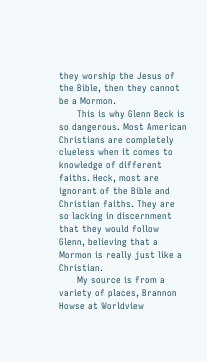they worship the Jesus of the Bible, then they cannot be a Mormon.
      This is why Glenn Beck is so dangerous. Most American Christians are completely clueless when it comes to knowledge of different faiths. Heck, most are ignorant of the Bible and Christian faiths. They are so lacking in discernment that they would follow Glenn, believing that a Mormon is really just like a Christian.
      My source is from a variety of places, Brannon Howse at Worldview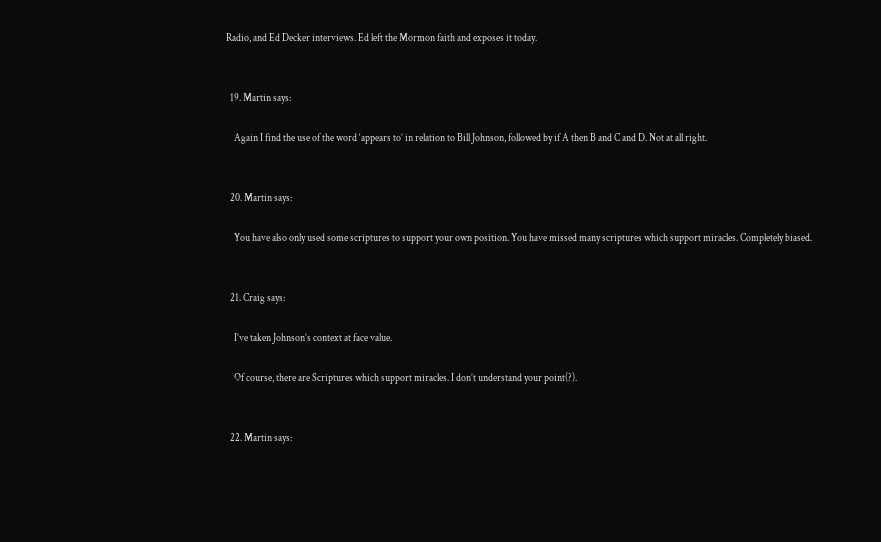Radio, and Ed Decker interviews. Ed left the Mormon faith and exposes it today.


  19. Martin says:

    Again I find the use of the word ‘appears to’ in relation to Bill Johnson, followed by if A then B and C and D. Not at all right.


  20. Martin says:

    You have also only used some scriptures to support your own position. You have missed many scriptures which support miracles. Completely biased.


  21. Craig says:

    I’ve taken Johnson’s context at face value.

    Of course, there are Scriptures which support miracles. I don’t understand your point(?).


  22. Martin says: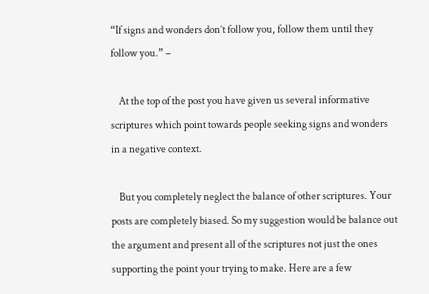“If signs and wonders don’t follow you, follow them until they follow you.” –

    At the top of the post you have given us several informative scriptures which point towards people seeking signs and wonders in a negative context.

    But you completely neglect the balance of other scriptures. Your posts are completely biased. So my suggestion would be balance out the argument and present all of the scriptures not just the ones supporting the point your trying to make. Here are a few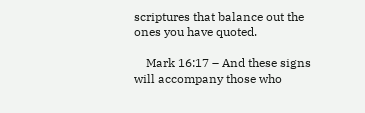scriptures that balance out the ones you have quoted.

    Mark 16:17 – And these signs will accompany those who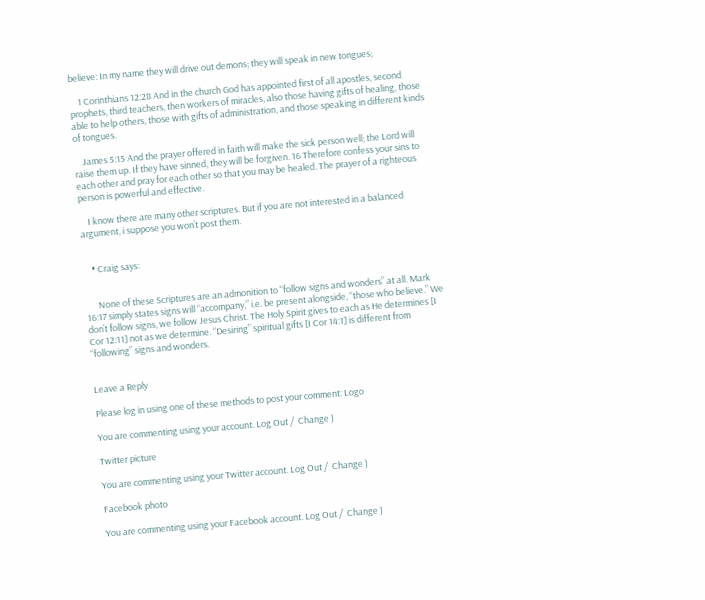believe: In my name they will drive out demons; they will speak in new tongues;

    1 Corinthians 12:28 And in the church God has appointed first of all apostles, second prophets, third teachers, then workers of miracles, also those having gifts of healing, those able to help others, those with gifts of administration, and those speaking in different kinds of tongues.

    James 5:15 And the prayer offered in faith will make the sick person well; the Lord will raise them up. If they have sinned, they will be forgiven. 16 Therefore confess your sins to each other and pray for each other so that you may be healed. The prayer of a righteous person is powerful and effective.

    I know there are many other scriptures. But if you are not interested in a balanced argument, i suppose you won’t post them.


    • Craig says:


      None of these Scriptures are an admonition to “follow signs and wonders” at all. Mark 16:17 simply states signs will “accompany,” i.e. be present alongside, “those who believe.” We don’t follow signs, we follow Jesus Christ. The Holy Spirit gives to each as He determines [I Cor 12:11] not as we determine. “Desiring” spiritual gifts [I Cor 14:1] is different from “following” signs and wonders.


Leave a Reply

Please log in using one of these methods to post your comment: Logo

You are commenting using your account. Log Out /  Change )

Twitter picture

You are commenting using your Twitter account. Log Out /  Change )

Facebook photo

You are commenting using your Facebook account. Log Out /  Change )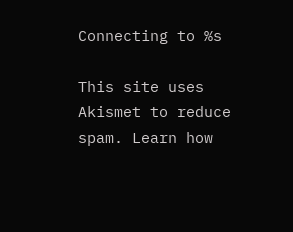Connecting to %s

This site uses Akismet to reduce spam. Learn how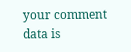your comment data is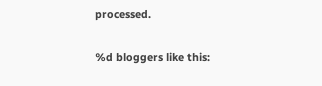processed.

%d bloggers like this: